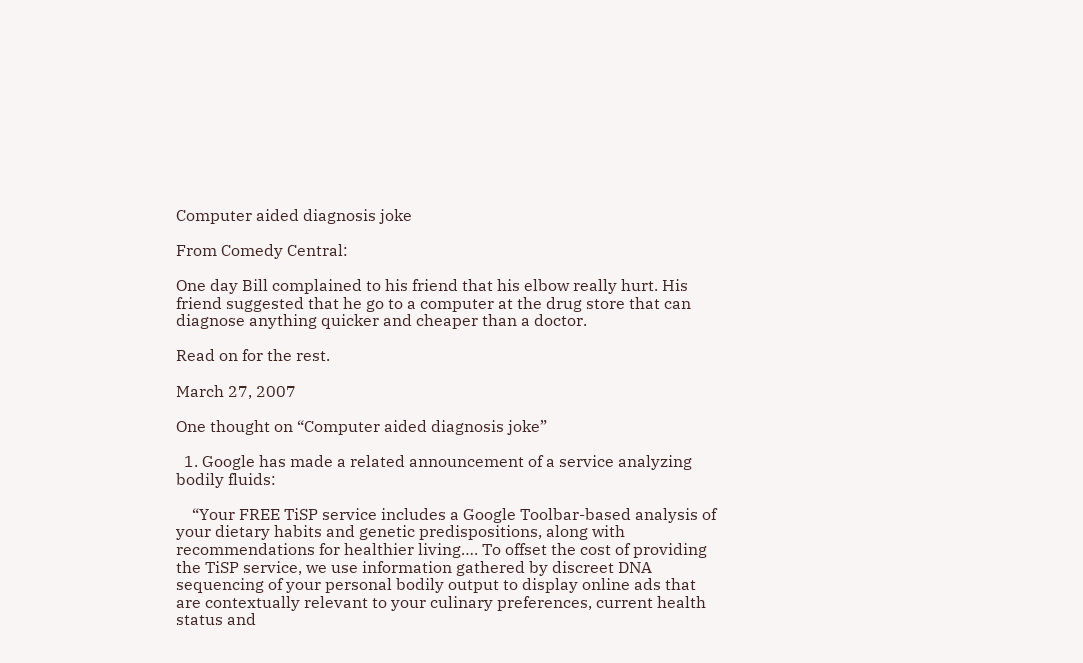Computer aided diagnosis joke

From Comedy Central:

One day Bill complained to his friend that his elbow really hurt. His friend suggested that he go to a computer at the drug store that can diagnose anything quicker and cheaper than a doctor.

Read on for the rest.

March 27, 2007

One thought on “Computer aided diagnosis joke”

  1. Google has made a related announcement of a service analyzing bodily fluids:

    “Your FREE TiSP service includes a Google Toolbar-based analysis of your dietary habits and genetic predispositions, along with recommendations for healthier living…. To offset the cost of providing the TiSP service, we use information gathered by discreet DNA sequencing of your personal bodily output to display online ads that are contextually relevant to your culinary preferences, current health status and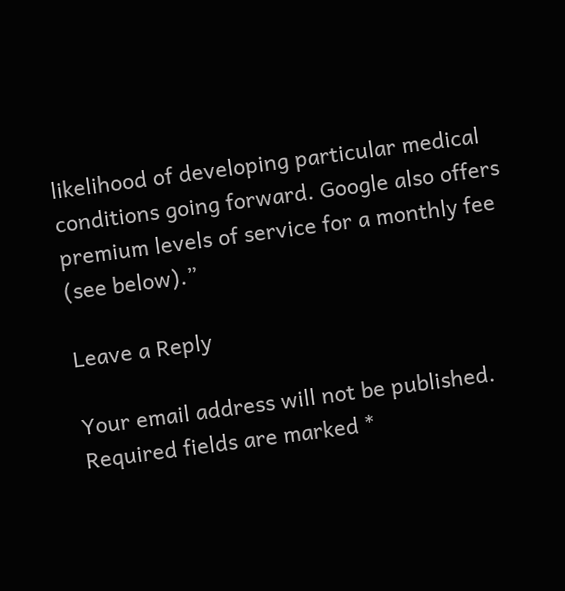likelihood of developing particular medical conditions going forward. Google also offers premium levels of service for a monthly fee (see below).”

Leave a Reply

Your email address will not be published. Required fields are marked *